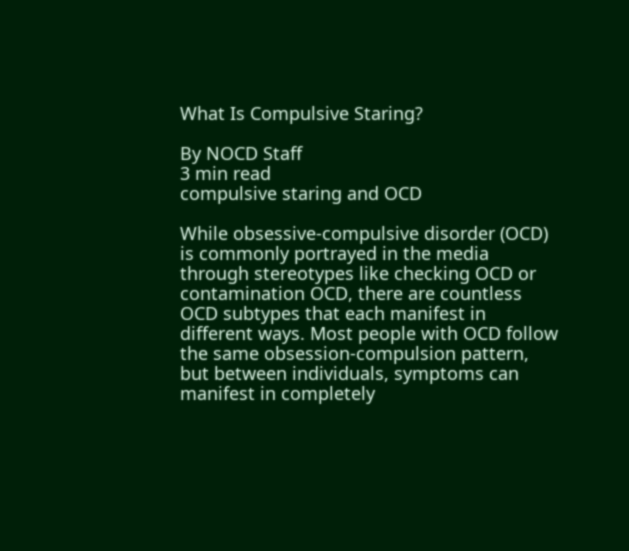What Is Compulsive Staring?

By NOCD Staff
3 min read
compulsive staring and OCD

While obsessive-compulsive disorder (OCD) is commonly portrayed in the media through stereotypes like checking OCD or contamination OCD, there are countless OCD subtypes that each manifest in different ways. Most people with OCD follow the same obsession-compulsion pattern, but between individuals, symptoms can manifest in completely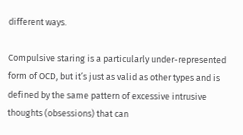different ways.

Compulsive staring is a particularly under-represented form of OCD, but it’s just as valid as other types and is defined by the same pattern of excessive intrusive thoughts (obsessions) that can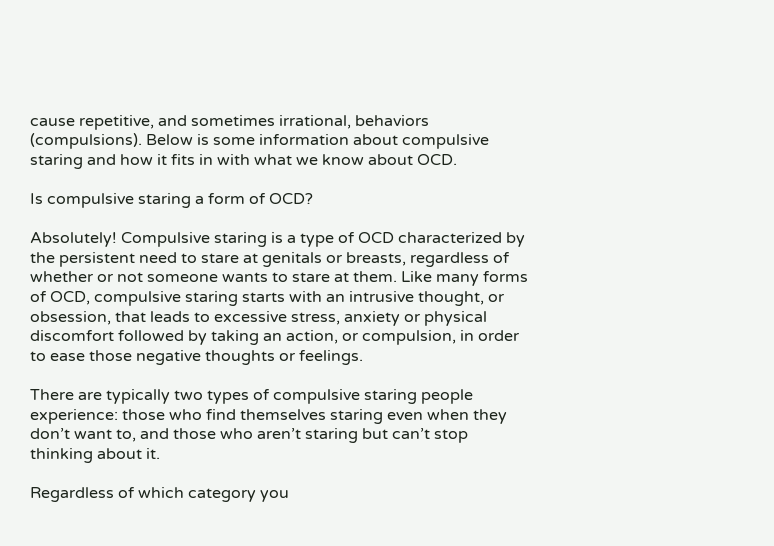cause repetitive, and sometimes irrational, behaviors (compulsions). Below is some information about compulsive staring and how it fits in with what we know about OCD.

Is compulsive staring a form of OCD?

Absolutely! Compulsive staring is a type of OCD characterized by the persistent need to stare at genitals or breasts, regardless of whether or not someone wants to stare at them. Like many forms of OCD, compulsive staring starts with an intrusive thought, or obsession, that leads to excessive stress, anxiety or physical discomfort followed by taking an action, or compulsion, in order to ease those negative thoughts or feelings.

There are typically two types of compulsive staring people experience: those who find themselves staring even when they don’t want to, and those who aren’t staring but can’t stop thinking about it.

Regardless of which category you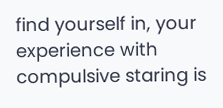find yourself in, your experience with compulsive staring is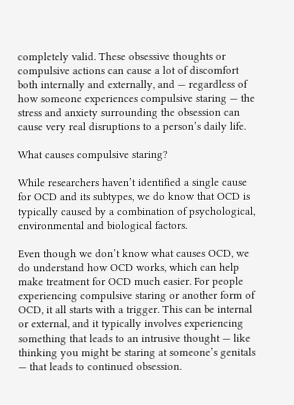completely valid. These obsessive thoughts or compulsive actions can cause a lot of discomfort both internally and externally, and — regardless of how someone experiences compulsive staring — the stress and anxiety surrounding the obsession can cause very real disruptions to a person’s daily life.

What causes compulsive staring?

While researchers haven’t identified a single cause for OCD and its subtypes, we do know that OCD is typically caused by a combination of psychological, environmental and biological factors.

Even though we don’t know what causes OCD, we do understand how OCD works, which can help make treatment for OCD much easier. For people experiencing compulsive staring or another form of OCD, it all starts with a trigger. This can be internal or external, and it typically involves experiencing something that leads to an intrusive thought — like thinking you might be staring at someone’s genitals — that leads to continued obsession.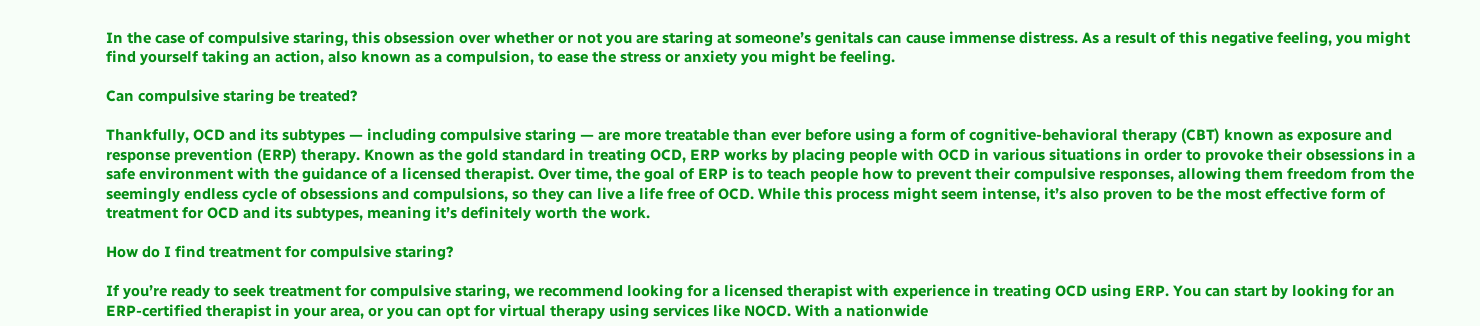In the case of compulsive staring, this obsession over whether or not you are staring at someone’s genitals can cause immense distress. As a result of this negative feeling, you might find yourself taking an action, also known as a compulsion, to ease the stress or anxiety you might be feeling.

Can compulsive staring be treated?

Thankfully, OCD and its subtypes — including compulsive staring — are more treatable than ever before using a form of cognitive-behavioral therapy (CBT) known as exposure and response prevention (ERP) therapy. Known as the gold standard in treating OCD, ERP works by placing people with OCD in various situations in order to provoke their obsessions in a safe environment with the guidance of a licensed therapist. Over time, the goal of ERP is to teach people how to prevent their compulsive responses, allowing them freedom from the seemingly endless cycle of obsessions and compulsions, so they can live a life free of OCD. While this process might seem intense, it’s also proven to be the most effective form of treatment for OCD and its subtypes, meaning it’s definitely worth the work.

How do I find treatment for compulsive staring?

If you’re ready to seek treatment for compulsive staring, we recommend looking for a licensed therapist with experience in treating OCD using ERP. You can start by looking for an ERP-certified therapist in your area, or you can opt for virtual therapy using services like NOCD. With a nationwide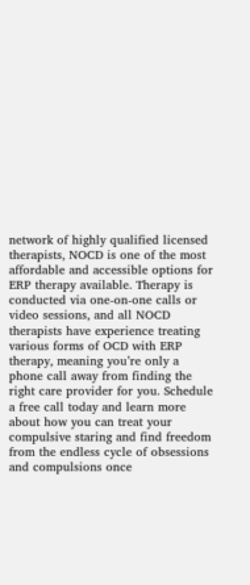network of highly qualified licensed therapists, NOCD is one of the most affordable and accessible options for ERP therapy available. Therapy is conducted via one-on-one calls or video sessions, and all NOCD therapists have experience treating various forms of OCD with ERP therapy, meaning you’re only a phone call away from finding the right care provider for you. Schedule a free call today and learn more about how you can treat your compulsive staring and find freedom from the endless cycle of obsessions and compulsions once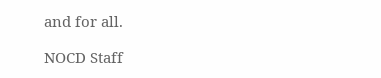and for all.

NOCD Staff